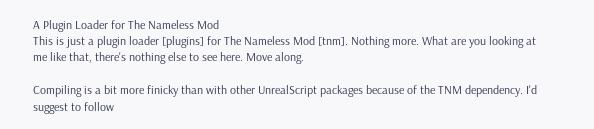A Plugin Loader for The Nameless Mod
This is just a plugin loader [plugins] for The Nameless Mod [tnm]. Nothing more. What are you looking at me like that, there's nothing else to see here. Move along.

Compiling is a bit more finicky than with other UnrealScript packages because of the TNM dependency. I'd suggest to follow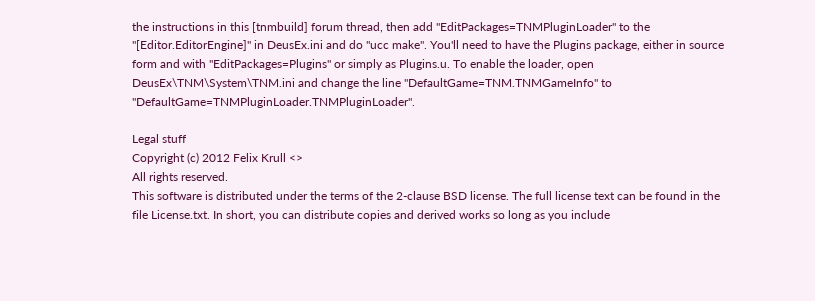the instructions in this [tnmbuild] forum thread, then add "EditPackages=TNMPluginLoader" to the "[Editor.EditorEngine]" in DeusEx.ini and do "ucc make". You'll need to have the Plugins package, either in source form and with "EditPackages=Plugins" or simply as Plugins.u. To enable the loader, open DeusEx\TNM\System\TNM.ini and change the line "DefaultGame=TNM.TNMGameInfo" to "DefaultGame=TNMPluginLoader.TNMPluginLoader".

Legal stuff
Copyright (c) 2012 Felix Krull <>
All rights reserved.
This software is distributed under the terms of the 2-clause BSD license. The full license text can be found in the file License.txt. In short, you can distribute copies and derived works so long as you include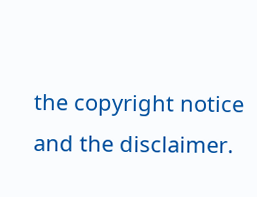the copyright notice and the disclaimer.